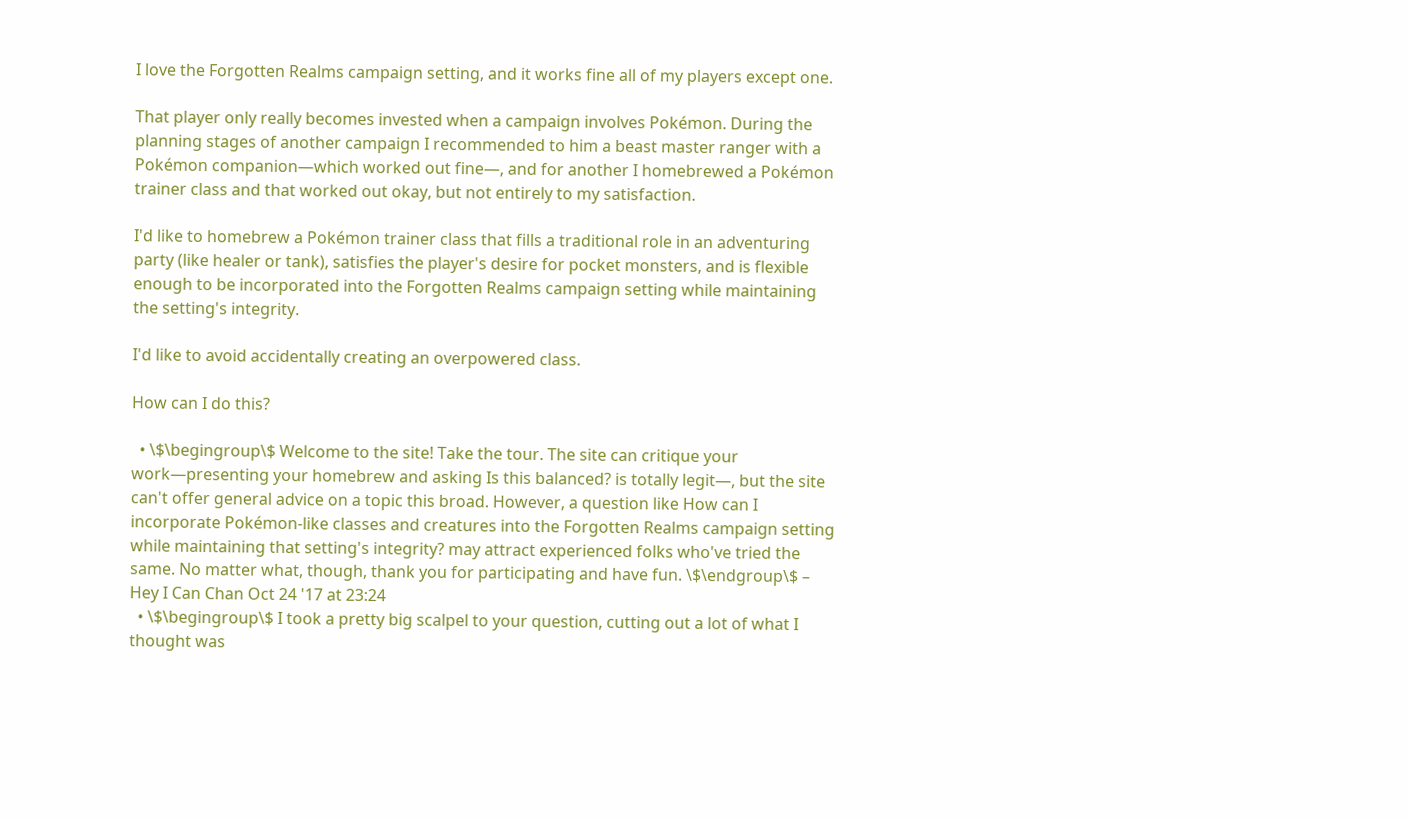I love the Forgotten Realms campaign setting, and it works fine all of my players except one.

That player only really becomes invested when a campaign involves Pokémon. During the planning stages of another campaign I recommended to him a beast master ranger with a Pokémon companion—which worked out fine—, and for another I homebrewed a Pokémon trainer class and that worked out okay, but not entirely to my satisfaction.

I'd like to homebrew a Pokémon trainer class that fills a traditional role in an adventuring party (like healer or tank), satisfies the player's desire for pocket monsters, and is flexible enough to be incorporated into the Forgotten Realms campaign setting while maintaining the setting's integrity.

I'd like to avoid accidentally creating an overpowered class.

How can I do this?

  • \$\begingroup\$ Welcome to the site! Take the tour. The site can critique your work—presenting your homebrew and asking Is this balanced? is totally legit—, but the site can't offer general advice on a topic this broad. However, a question like How can I incorporate Pokémon-like classes and creatures into the Forgotten Realms campaign setting while maintaining that setting's integrity? may attract experienced folks who've tried the same. No matter what, though, thank you for participating and have fun. \$\endgroup\$ – Hey I Can Chan Oct 24 '17 at 23:24
  • \$\begingroup\$ I took a pretty big scalpel to your question, cutting out a lot of what I thought was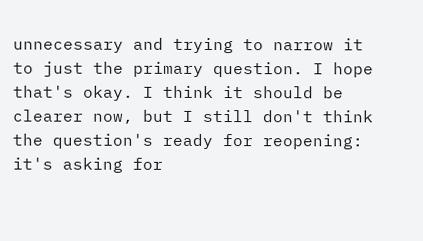unnecessary and trying to narrow it to just the primary question. I hope that's okay. I think it should be clearer now, but I still don't think the question's ready for reopening: it's asking for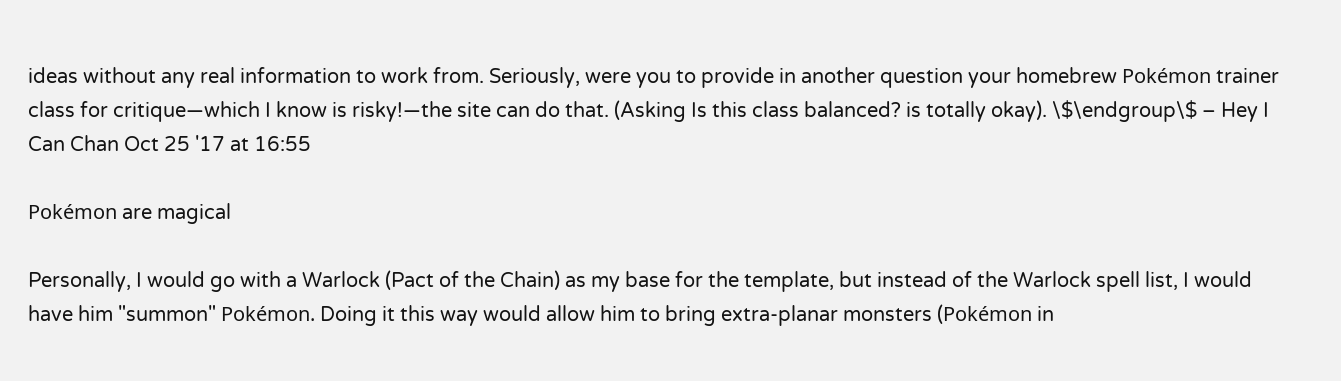ideas without any real information to work from. Seriously, were you to provide in another question your homebrew Pokémon trainer class for critique—which I know is risky!—the site can do that. (Asking Is this class balanced? is totally okay). \$\endgroup\$ – Hey I Can Chan Oct 25 '17 at 16:55

Pokémon are magical

Personally, I would go with a Warlock (Pact of the Chain) as my base for the template, but instead of the Warlock spell list, I would have him "summon" Pokémon. Doing it this way would allow him to bring extra-planar monsters (Pokémon in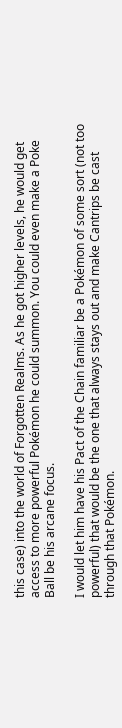this case) into the world of Forgotten Realms. As he got higher levels, he would get access to more powerful Pokémon he could summon. You could even make a Poke Ball be his arcane focus.

I would let him have his Pact of the Chain familiar be a Pokémon of some sort (not too powerful) that would be the one that always stays out and make Cantrips be cast through that Pokémon.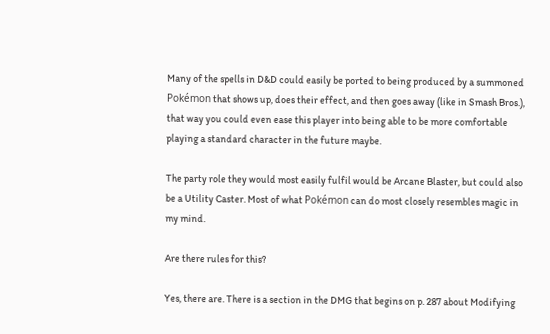Many of the spells in D&D could easily be ported to being produced by a summoned Pokémon that shows up, does their effect, and then goes away (like in Smash Bros.), that way you could even ease this player into being able to be more comfortable playing a standard character in the future maybe.

The party role they would most easily fulfil would be Arcane Blaster, but could also be a Utility Caster. Most of what Pokémon can do most closely resembles magic in my mind.

Are there rules for this?

Yes, there are. There is a section in the DMG that begins on p. 287 about Modifying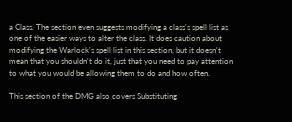a Class. The section even suggests modifying a class's spell list as one of the easier ways to alter the class. It does caution about modifying the Warlock's spell list in this section, but it doesn't mean that you shouldn't do it, just that you need to pay attention to what you would be allowing them to do and how often.

This section of the DMG also covers Substituting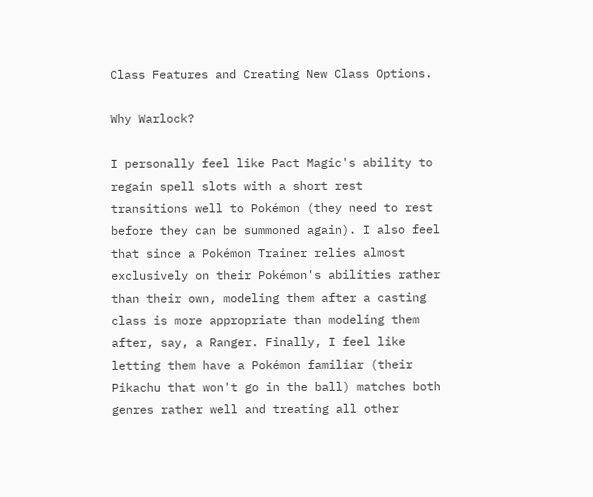Class Features and Creating New Class Options.

Why Warlock?

I personally feel like Pact Magic's ability to regain spell slots with a short rest transitions well to Pokémon (they need to rest before they can be summoned again). I also feel that since a Pokémon Trainer relies almost exclusively on their Pokémon's abilities rather than their own, modeling them after a casting class is more appropriate than modeling them after, say, a Ranger. Finally, I feel like letting them have a Pokémon familiar (their Pikachu that won't go in the ball) matches both genres rather well and treating all other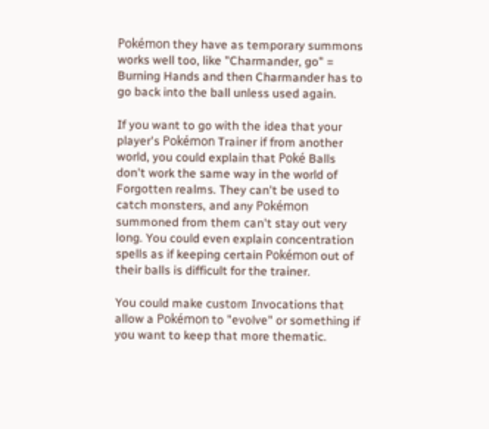Pokémon they have as temporary summons works well too, like "Charmander, go" = Burning Hands and then Charmander has to go back into the ball unless used again.

If you want to go with the idea that your player's Pokémon Trainer if from another world, you could explain that Poké Balls don't work the same way in the world of Forgotten realms. They can't be used to catch monsters, and any Pokémon summoned from them can't stay out very long. You could even explain concentration spells as if keeping certain Pokémon out of their balls is difficult for the trainer.

You could make custom Invocations that allow a Pokémon to "evolve" or something if you want to keep that more thematic.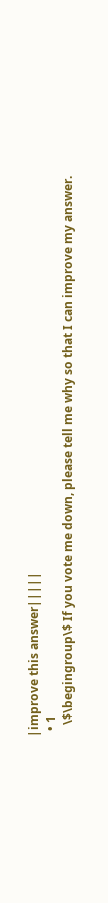|improve this answer|||||
  • 1
    \$\begingroup\$ If you vote me down, please tell me why so that I can improve my answer.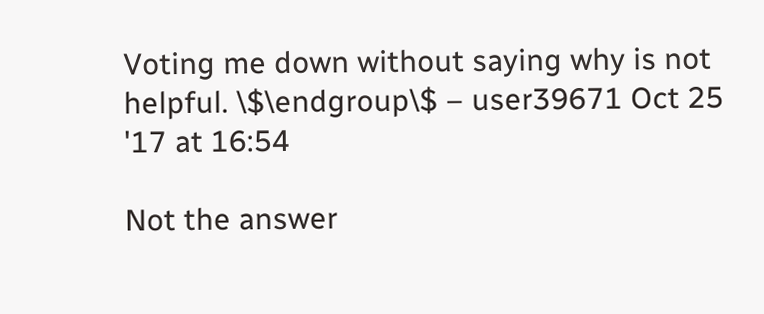Voting me down without saying why is not helpful. \$\endgroup\$ – user39671 Oct 25 '17 at 16:54

Not the answer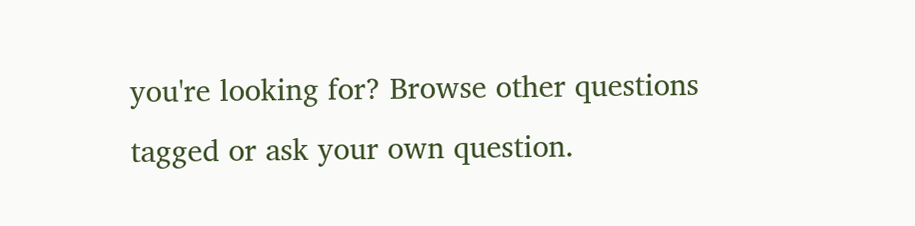you're looking for? Browse other questions tagged or ask your own question.